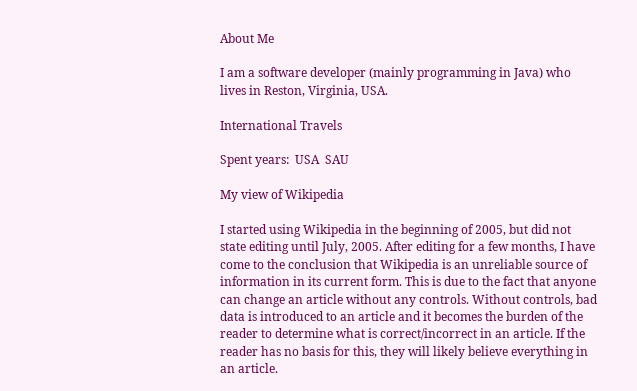About Me

I am a software developer (mainly programming in Java) who lives in Reston, Virginia, USA.

International Travels

Spent years:  USA  SAU

My view of Wikipedia

I started using Wikipedia in the beginning of 2005, but did not state editing until July, 2005. After editing for a few months, I have come to the conclusion that Wikipedia is an unreliable source of information in its current form. This is due to the fact that anyone can change an article without any controls. Without controls, bad data is introduced to an article and it becomes the burden of the reader to determine what is correct/incorrect in an article. If the reader has no basis for this, they will likely believe everything in an article.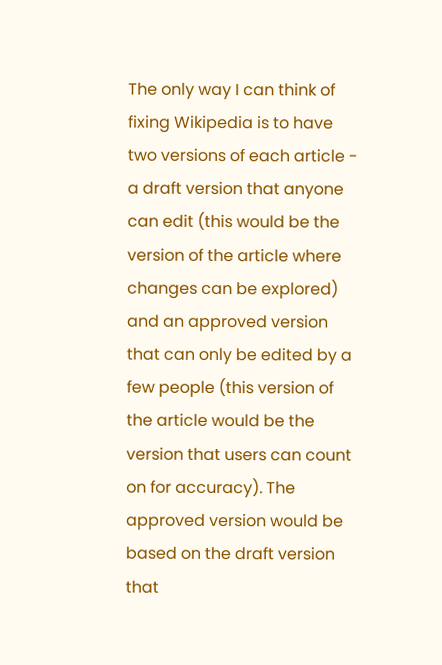The only way I can think of fixing Wikipedia is to have two versions of each article - a draft version that anyone can edit (this would be the version of the article where changes can be explored) and an approved version that can only be edited by a few people (this version of the article would be the version that users can count on for accuracy). The approved version would be based on the draft version that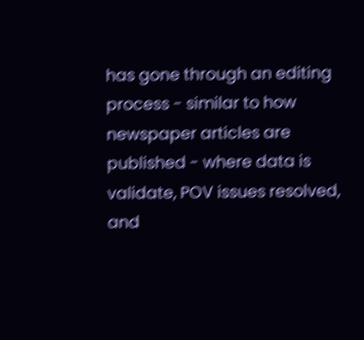has gone through an editing process - similar to how newspaper articles are published - where data is validate, POV issues resolved, and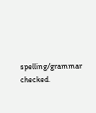spelling/grammar checked.